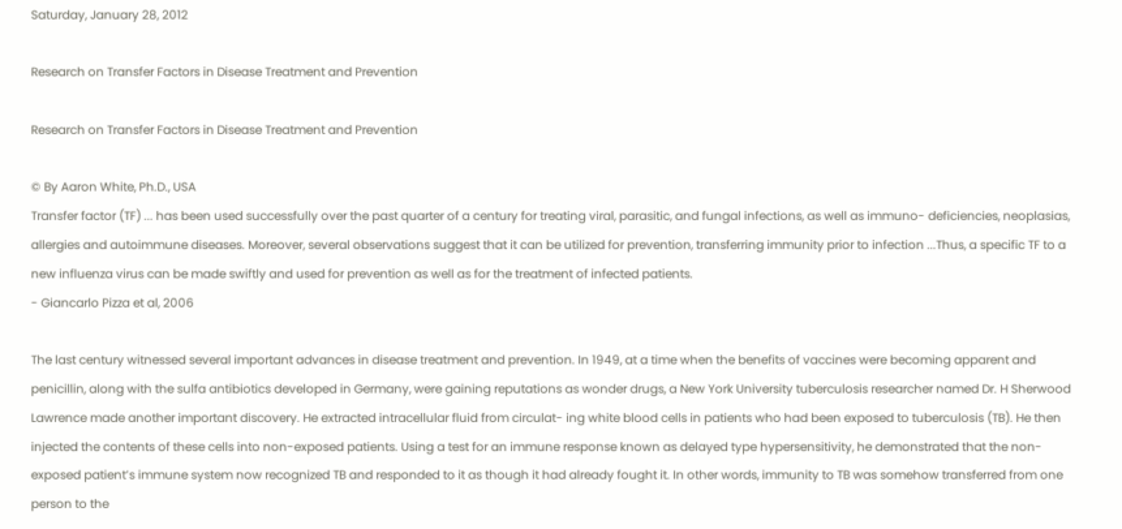Saturday, January 28, 2012

Research on Transfer Factors in Disease Treatment and Prevention

Research on Transfer Factors in Disease Treatment and Prevention

© By Aaron White, Ph.D., USA
Transfer factor (TF) ... has been used successfully over the past quarter of a century for treating viral, parasitic, and fungal infections, as well as immuno- deficiencies, neoplasias, allergies and autoimmune diseases. Moreover, several observations suggest that it can be utilized for prevention, transferring immunity prior to infection ...Thus, a specific TF to a new influenza virus can be made swiftly and used for prevention as well as for the treatment of infected patients.
- Giancarlo Pizza et al, 2006

The last century witnessed several important advances in disease treatment and prevention. In 1949, at a time when the benefits of vaccines were becoming apparent and penicillin, along with the sulfa antibiotics developed in Germany, were gaining reputations as wonder drugs, a New York University tuberculosis researcher named Dr. H Sherwood Lawrence made another important discovery. He extracted intracellular fluid from circulat- ing white blood cells in patients who had been exposed to tuberculosis (TB). He then injected the contents of these cells into non-exposed patients. Using a test for an immune response known as delayed type hypersensitivity, he demonstrated that the non-exposed patient’s immune system now recognized TB and responded to it as though it had already fought it. In other words, immunity to TB was somehow transferred from one person to the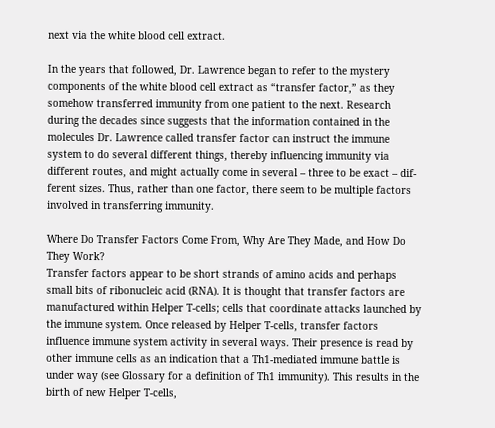next via the white blood cell extract.

In the years that followed, Dr. Lawrence began to refer to the mystery components of the white blood cell extract as “transfer factor,” as they somehow transferred immunity from one patient to the next. Research during the decades since suggests that the information contained in the molecules Dr. Lawrence called transfer factor can instruct the immune system to do several different things, thereby influencing immunity via different routes, and might actually come in several – three to be exact – dif- ferent sizes. Thus, rather than one factor, there seem to be multiple factors involved in transferring immunity.

Where Do Transfer Factors Come From, Why Are They Made, and How Do They Work?
Transfer factors appear to be short strands of amino acids and perhaps small bits of ribonucleic acid (RNA). It is thought that transfer factors are manufactured within Helper T-cells; cells that coordinate attacks launched by the immune system. Once released by Helper T-cells, transfer factors influence immune system activity in several ways. Their presence is read by other immune cells as an indication that a Th1-mediated immune battle is under way (see Glossary for a definition of Th1 immunity). This results in the birth of new Helper T-cells,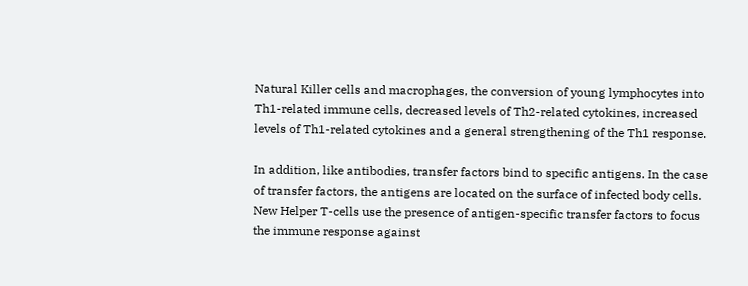Natural Killer cells and macrophages, the conversion of young lymphocytes into Th1-related immune cells, decreased levels of Th2-related cytokines, increased levels of Th1-related cytokines and a general strengthening of the Th1 response.

In addition, like antibodies, transfer factors bind to specific antigens. In the case of transfer factors, the antigens are located on the surface of infected body cells. New Helper T-cells use the presence of antigen-specific transfer factors to focus the immune response against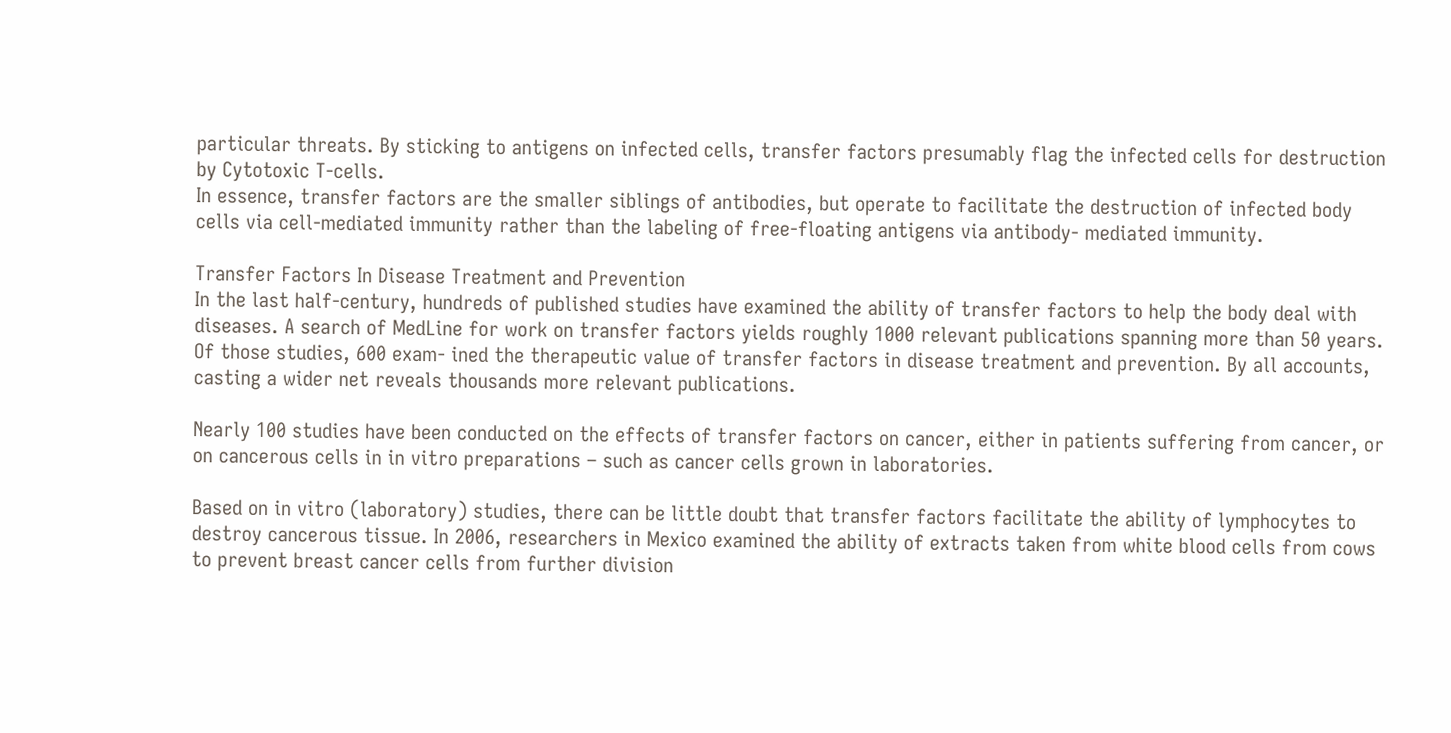particular threats. By sticking to antigens on infected cells, transfer factors presumably flag the infected cells for destruction by Cytotoxic T-cells.
In essence, transfer factors are the smaller siblings of antibodies, but operate to facilitate the destruction of infected body cells via cell-mediated immunity rather than the labeling of free-floating antigens via antibody- mediated immunity.

Transfer Factors In Disease Treatment and Prevention
In the last half-century, hundreds of published studies have examined the ability of transfer factors to help the body deal with diseases. A search of MedLine for work on transfer factors yields roughly 1000 relevant publications spanning more than 50 years. Of those studies, 600 exam- ined the therapeutic value of transfer factors in disease treatment and prevention. By all accounts, casting a wider net reveals thousands more relevant publications.

Nearly 100 studies have been conducted on the effects of transfer factors on cancer, either in patients suffering from cancer, or on cancerous cells in in vitro preparations – such as cancer cells grown in laboratories.

Based on in vitro (laboratory) studies, there can be little doubt that transfer factors facilitate the ability of lymphocytes to destroy cancerous tissue. In 2006, researchers in Mexico examined the ability of extracts taken from white blood cells from cows to prevent breast cancer cells from further division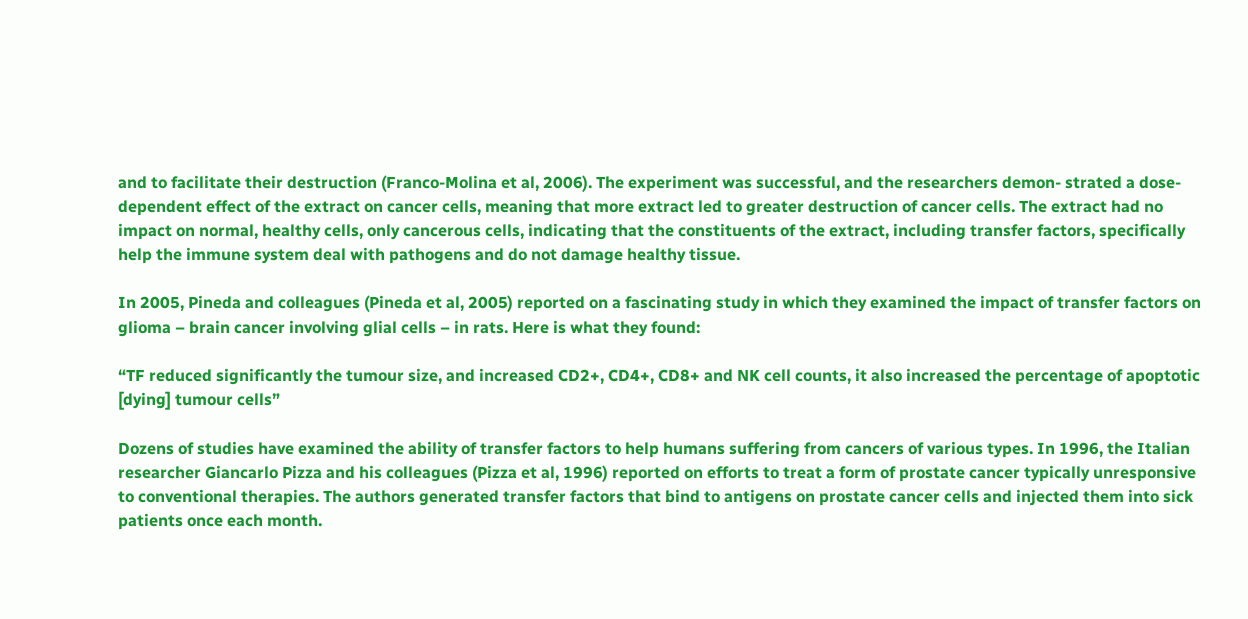and to facilitate their destruction (Franco-Molina et al, 2006). The experiment was successful, and the researchers demon- strated a dose-dependent effect of the extract on cancer cells, meaning that more extract led to greater destruction of cancer cells. The extract had no impact on normal, healthy cells, only cancerous cells, indicating that the constituents of the extract, including transfer factors, specifically help the immune system deal with pathogens and do not damage healthy tissue.

In 2005, Pineda and colleagues (Pineda et al, 2005) reported on a fascinating study in which they examined the impact of transfer factors on glioma – brain cancer involving glial cells – in rats. Here is what they found:

“TF reduced significantly the tumour size, and increased CD2+, CD4+, CD8+ and NK cell counts, it also increased the percentage of apoptotic [dying] tumour cells”

Dozens of studies have examined the ability of transfer factors to help humans suffering from cancers of various types. In 1996, the Italian researcher Giancarlo Pizza and his colleagues (Pizza et al, 1996) reported on efforts to treat a form of prostate cancer typically unresponsive to conventional therapies. The authors generated transfer factors that bind to antigens on prostate cancer cells and injected them into sick patients once each month.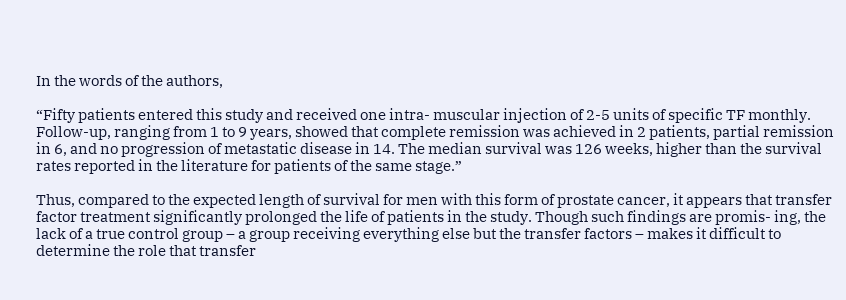In the words of the authors,

“Fifty patients entered this study and received one intra- muscular injection of 2-5 units of specific TF monthly. Follow-up, ranging from 1 to 9 years, showed that complete remission was achieved in 2 patients, partial remission in 6, and no progression of metastatic disease in 14. The median survival was 126 weeks, higher than the survival rates reported in the literature for patients of the same stage.”

Thus, compared to the expected length of survival for men with this form of prostate cancer, it appears that transfer factor treatment significantly prolonged the life of patients in the study. Though such findings are promis- ing, the lack of a true control group – a group receiving everything else but the transfer factors – makes it difficult to determine the role that transfer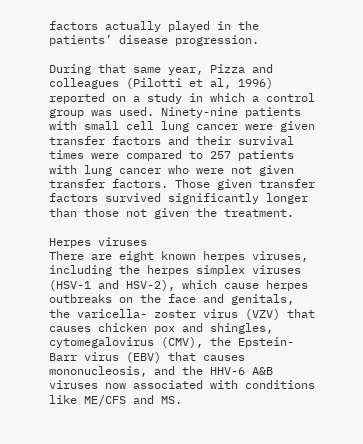factors actually played in the patients’ disease progression.

During that same year, Pizza and colleagues (Pilotti et al, 1996) reported on a study in which a control group was used. Ninety-nine patients with small cell lung cancer were given transfer factors and their survival times were compared to 257 patients with lung cancer who were not given transfer factors. Those given transfer factors survived significantly longer than those not given the treatment.

Herpes viruses
There are eight known herpes viruses, including the herpes simplex viruses (HSV-1 and HSV-2), which cause herpes outbreaks on the face and genitals, the varicella- zoster virus (VZV) that causes chicken pox and shingles, cytomegalovirus (CMV), the Epstein-Barr virus (EBV) that causes mononucleosis, and the HHV-6 A&B viruses now associated with conditions like ME/CFS and MS.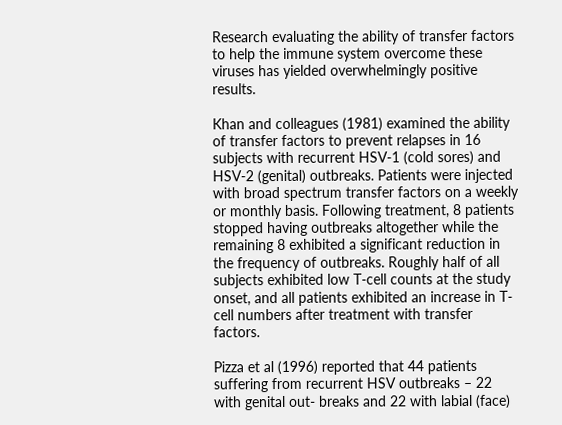Research evaluating the ability of transfer factors to help the immune system overcome these viruses has yielded overwhelmingly positive results.

Khan and colleagues (1981) examined the ability of transfer factors to prevent relapses in 16 subjects with recurrent HSV-1 (cold sores) and HSV-2 (genital) outbreaks. Patients were injected with broad spectrum transfer factors on a weekly or monthly basis. Following treatment, 8 patients stopped having outbreaks altogether while the remaining 8 exhibited a significant reduction in the frequency of outbreaks. Roughly half of all subjects exhibited low T-cell counts at the study onset, and all patients exhibited an increase in T-cell numbers after treatment with transfer factors.

Pizza et al (1996) reported that 44 patients suffering from recurrent HSV outbreaks – 22 with genital out- breaks and 22 with labial (face)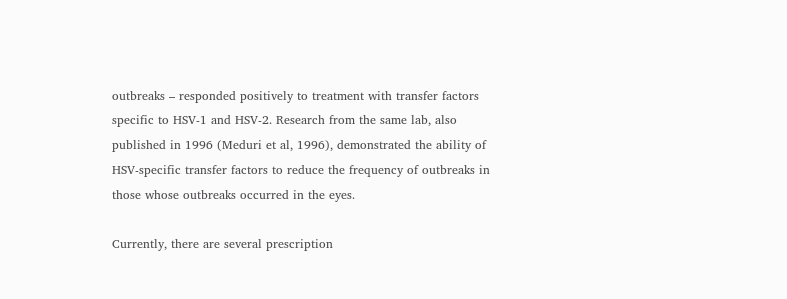outbreaks – responded positively to treatment with transfer factors specific to HSV-1 and HSV-2. Research from the same lab, also published in 1996 (Meduri et al, 1996), demonstrated the ability of HSV-specific transfer factors to reduce the frequency of outbreaks in those whose outbreaks occurred in the eyes.

Currently, there are several prescription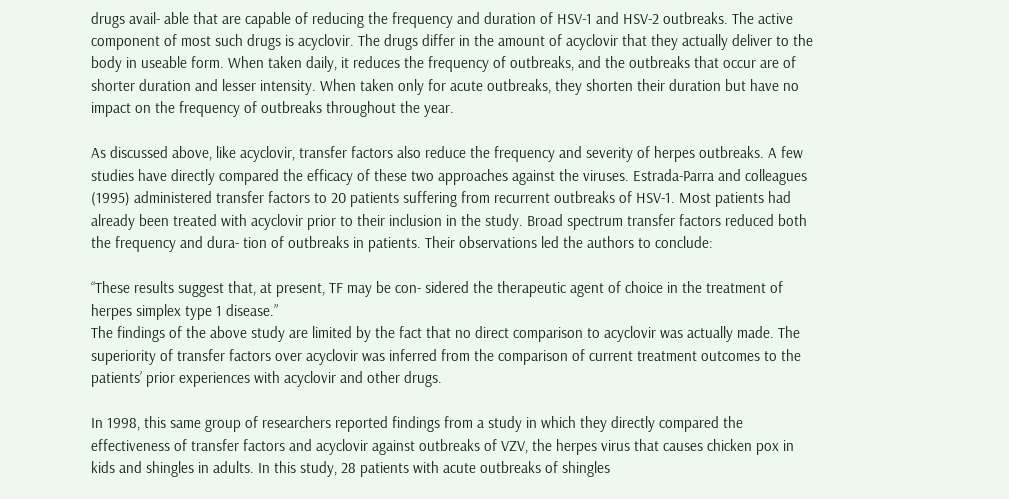drugs avail- able that are capable of reducing the frequency and duration of HSV-1 and HSV-2 outbreaks. The active component of most such drugs is acyclovir. The drugs differ in the amount of acyclovir that they actually deliver to the body in useable form. When taken daily, it reduces the frequency of outbreaks, and the outbreaks that occur are of shorter duration and lesser intensity. When taken only for acute outbreaks, they shorten their duration but have no impact on the frequency of outbreaks throughout the year.

As discussed above, like acyclovir, transfer factors also reduce the frequency and severity of herpes outbreaks. A few studies have directly compared the efficacy of these two approaches against the viruses. Estrada-Parra and colleagues (1995) administered transfer factors to 20 patients suffering from recurrent outbreaks of HSV-1. Most patients had already been treated with acyclovir prior to their inclusion in the study. Broad spectrum transfer factors reduced both the frequency and dura- tion of outbreaks in patients. Their observations led the authors to conclude:

“These results suggest that, at present, TF may be con- sidered the therapeutic agent of choice in the treatment of herpes simplex type 1 disease.”
The findings of the above study are limited by the fact that no direct comparison to acyclovir was actually made. The superiority of transfer factors over acyclovir was inferred from the comparison of current treatment outcomes to the patients’ prior experiences with acyclovir and other drugs.

In 1998, this same group of researchers reported findings from a study in which they directly compared the effectiveness of transfer factors and acyclovir against outbreaks of VZV, the herpes virus that causes chicken pox in kids and shingles in adults. In this study, 28 patients with acute outbreaks of shingles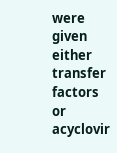were given either transfer factors or acyclovir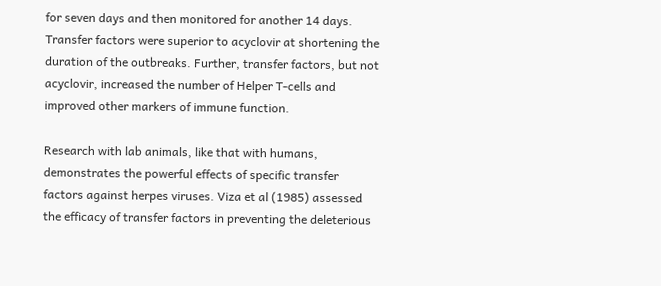for seven days and then monitored for another 14 days. Transfer factors were superior to acyclovir at shortening the duration of the outbreaks. Further, transfer factors, but not acyclovir, increased the number of Helper T-cells and improved other markers of immune function.

Research with lab animals, like that with humans, demonstrates the powerful effects of specific transfer factors against herpes viruses. Viza et al (1985) assessed the efficacy of transfer factors in preventing the deleterious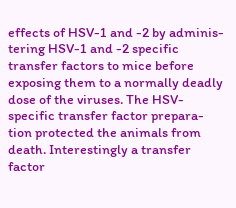effects of HSV-1 and -2 by adminis- tering HSV-1 and -2 specific transfer factors to mice before exposing them to a normally deadly dose of the viruses. The HSV-specific transfer factor prepara- tion protected the animals from death. Interestingly a transfer factor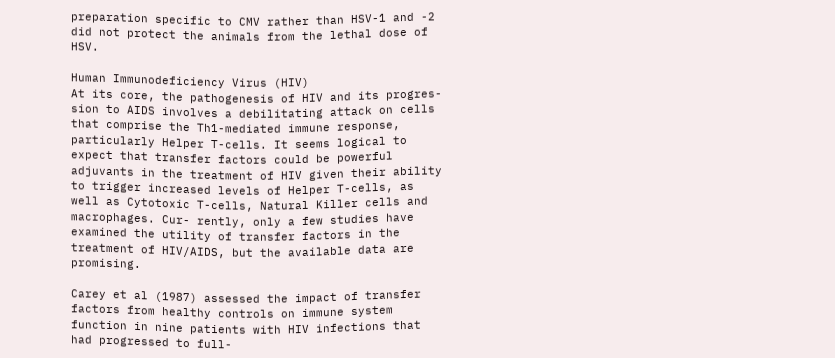preparation specific to CMV rather than HSV-1 and -2 did not protect the animals from the lethal dose of HSV.

Human Immunodeficiency Virus (HIV)
At its core, the pathogenesis of HIV and its progres- sion to AIDS involves a debilitating attack on cells that comprise the Th1-mediated immune response, particularly Helper T-cells. It seems logical to expect that transfer factors could be powerful adjuvants in the treatment of HIV given their ability to trigger increased levels of Helper T-cells, as well as Cytotoxic T-cells, Natural Killer cells and macrophages. Cur- rently, only a few studies have examined the utility of transfer factors in the treatment of HIV/AIDS, but the available data are promising.

Carey et al (1987) assessed the impact of transfer factors from healthy controls on immune system function in nine patients with HIV infections that had progressed to full-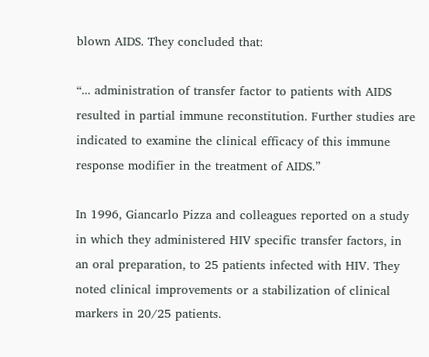blown AIDS. They concluded that:

“... administration of transfer factor to patients with AIDS resulted in partial immune reconstitution. Further studies are indicated to examine the clinical efficacy of this immune response modifier in the treatment of AIDS.”

In 1996, Giancarlo Pizza and colleagues reported on a study in which they administered HIV specific transfer factors, in an oral preparation, to 25 patients infected with HIV. They noted clinical improvements or a stabilization of clinical markers in 20/25 patients.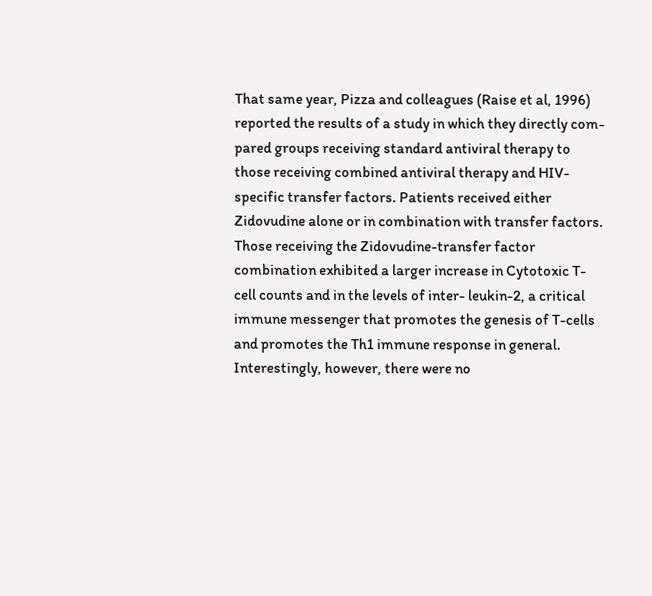That same year, Pizza and colleagues (Raise et al, 1996) reported the results of a study in which they directly com- pared groups receiving standard antiviral therapy to those receiving combined antiviral therapy and HIV-specific transfer factors. Patients received either Zidovudine alone or in combination with transfer factors. Those receiving the Zidovudine-transfer factor combination exhibited a larger increase in Cytotoxic T-cell counts and in the levels of inter- leukin-2, a critical immune messenger that promotes the genesis of T-cells and promotes the Th1 immune response in general. Interestingly, however, there were no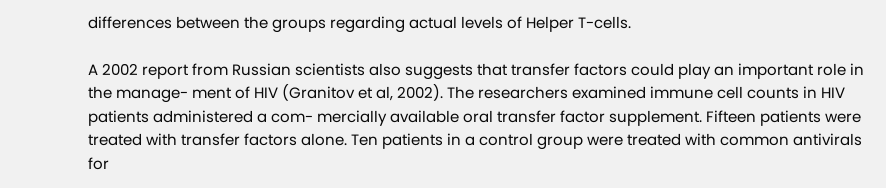differences between the groups regarding actual levels of Helper T-cells.

A 2002 report from Russian scientists also suggests that transfer factors could play an important role in the manage- ment of HIV (Granitov et al, 2002). The researchers examined immune cell counts in HIV patients administered a com- mercially available oral transfer factor supplement. Fifteen patients were treated with transfer factors alone. Ten patients in a control group were treated with common antivirals for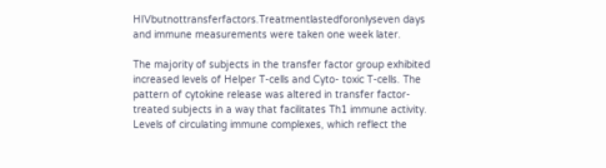HIVbutnottransferfactors.Treatmentlastedforonlyseven days and immune measurements were taken one week later.

The majority of subjects in the transfer factor group exhibited increased levels of Helper T-cells and Cyto- toxic T-cells. The pattern of cytokine release was altered in transfer factor-treated subjects in a way that facilitates Th1 immune activity. Levels of circulating immune complexes, which reflect the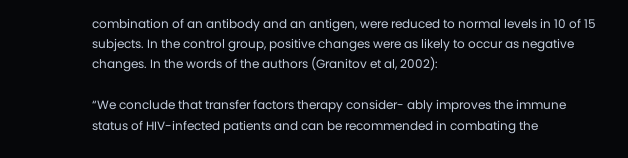combination of an antibody and an antigen, were reduced to normal levels in 10 of 15 subjects. In the control group, positive changes were as likely to occur as negative changes. In the words of the authors (Granitov et al, 2002):

“We conclude that transfer factors therapy consider- ably improves the immune status of HIV-infected patients and can be recommended in combating the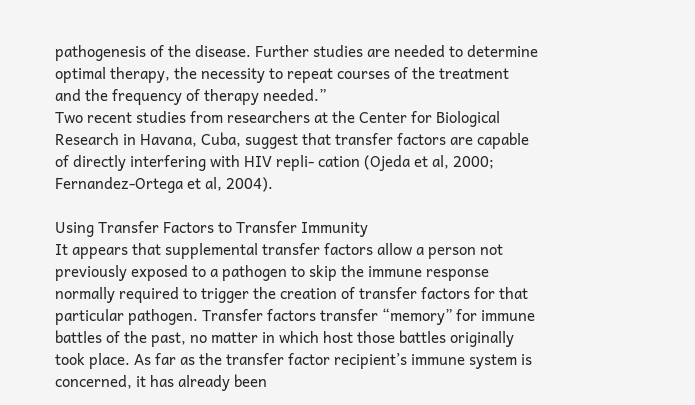pathogenesis of the disease. Further studies are needed to determine optimal therapy, the necessity to repeat courses of the treatment and the frequency of therapy needed.”
Two recent studies from researchers at the Center for Biological Research in Havana, Cuba, suggest that transfer factors are capable of directly interfering with HIV repli- cation (Ojeda et al, 2000; Fernandez-Ortega et al, 2004).

Using Transfer Factors to Transfer Immunity
It appears that supplemental transfer factors allow a person not previously exposed to a pathogen to skip the immune response normally required to trigger the creation of transfer factors for that particular pathogen. Transfer factors transfer “memory” for immune battles of the past, no matter in which host those battles originally took place. As far as the transfer factor recipient’s immune system is concerned, it has already been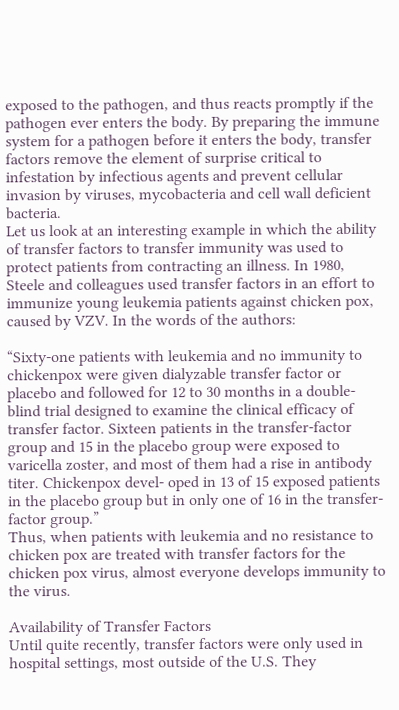exposed to the pathogen, and thus reacts promptly if the pathogen ever enters the body. By preparing the immune system for a pathogen before it enters the body, transfer factors remove the element of surprise critical to infestation by infectious agents and prevent cellular invasion by viruses, mycobacteria and cell wall deficient bacteria.
Let us look at an interesting example in which the ability of transfer factors to transfer immunity was used to protect patients from contracting an illness. In 1980, Steele and colleagues used transfer factors in an effort to immunize young leukemia patients against chicken pox, caused by VZV. In the words of the authors:

“Sixty-one patients with leukemia and no immunity to chickenpox were given dialyzable transfer factor or placebo and followed for 12 to 30 months in a double-blind trial designed to examine the clinical efficacy of transfer factor. Sixteen patients in the transfer-factor group and 15 in the placebo group were exposed to varicella zoster, and most of them had a rise in antibody titer. Chickenpox devel- oped in 13 of 15 exposed patients in the placebo group but in only one of 16 in the transfer-factor group.”
Thus, when patients with leukemia and no resistance to chicken pox are treated with transfer factors for the chicken pox virus, almost everyone develops immunity to the virus.

Availability of Transfer Factors
Until quite recently, transfer factors were only used in hospital settings, most outside of the U.S. They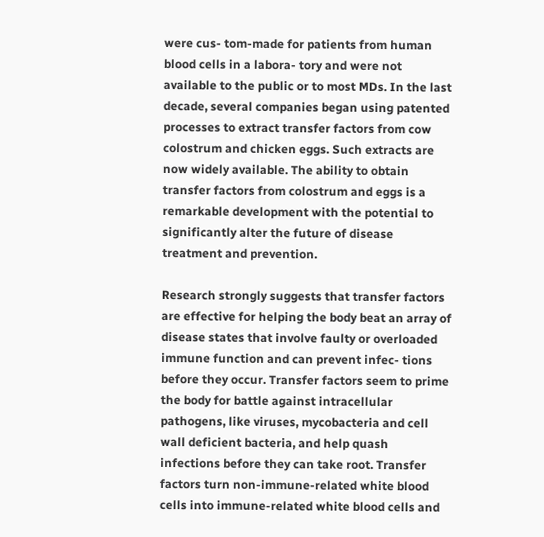were cus- tom-made for patients from human blood cells in a labora- tory and were not available to the public or to most MDs. In the last decade, several companies began using patented processes to extract transfer factors from cow colostrum and chicken eggs. Such extracts are now widely available. The ability to obtain transfer factors from colostrum and eggs is a remarkable development with the potential to significantly alter the future of disease treatment and prevention.

Research strongly suggests that transfer factors are effective for helping the body beat an array of disease states that involve faulty or overloaded immune function and can prevent infec- tions before they occur. Transfer factors seem to prime the body for battle against intracellular pathogens, like viruses, mycobacteria and cell wall deficient bacteria, and help quash infections before they can take root. Transfer factors turn non-immune-related white blood cells into immune-related white blood cells and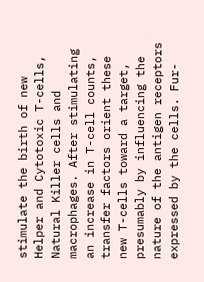stimulate the birth of new Helper and Cytotoxic T-cells, Natural Killer cells and macrophages. After stimulating an increase in T-cell counts, transfer factors orient these new T-cells toward a target, presumably by influencing the nature of the antigen receptors expressed by the cells. Fur-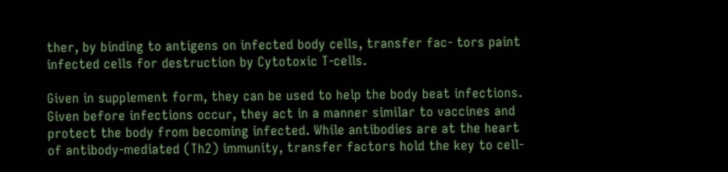ther, by binding to antigens on infected body cells, transfer fac- tors paint infected cells for destruction by Cytotoxic T-cells.

Given in supplement form, they can be used to help the body beat infections. Given before infections occur, they act in a manner similar to vaccines and protect the body from becoming infected. While antibodies are at the heart of antibody-mediated (Th2) immunity, transfer factors hold the key to cell-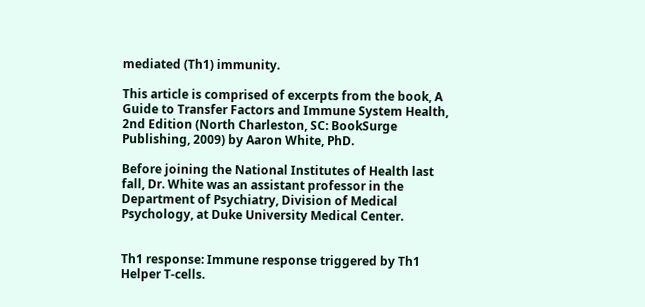mediated (Th1) immunity.

This article is comprised of excerpts from the book, A Guide to Transfer Factors and Immune System Health, 2nd Edition (North Charleston, SC: BookSurge Publishing, 2009) by Aaron White, PhD.

Before joining the National Institutes of Health last fall, Dr. White was an assistant professor in the Department of Psychiatry, Division of Medical Psychology, at Duke University Medical Center.


Th1 response: Immune response triggered by Th1 Helper T-cells.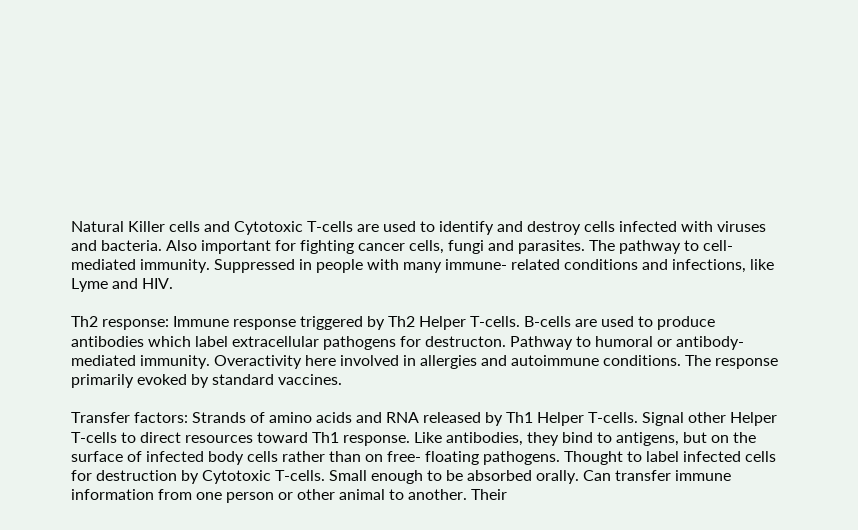Natural Killer cells and Cytotoxic T-cells are used to identify and destroy cells infected with viruses and bacteria. Also important for fighting cancer cells, fungi and parasites. The pathway to cell- mediated immunity. Suppressed in people with many immune- related conditions and infections, like Lyme and HIV.

Th2 response: Immune response triggered by Th2 Helper T-cells. B-cells are used to produce antibodies which label extracellular pathogens for destructon. Pathway to humoral or antibody- mediated immunity. Overactivity here involved in allergies and autoimmune conditions. The response primarily evoked by standard vaccines.

Transfer factors: Strands of amino acids and RNA released by Th1 Helper T-cells. Signal other Helper T-cells to direct resources toward Th1 response. Like antibodies, they bind to antigens, but on the surface of infected body cells rather than on free- floating pathogens. Thought to label infected cells for destruction by Cytotoxic T-cells. Small enough to be absorbed orally. Can transfer immune information from one person or other animal to another. Their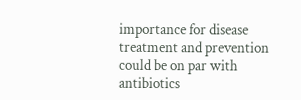importance for disease treatment and prevention could be on par with antibiotics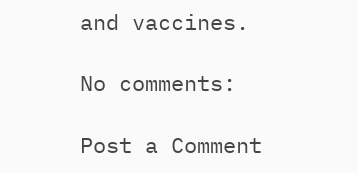and vaccines.

No comments:

Post a Comment